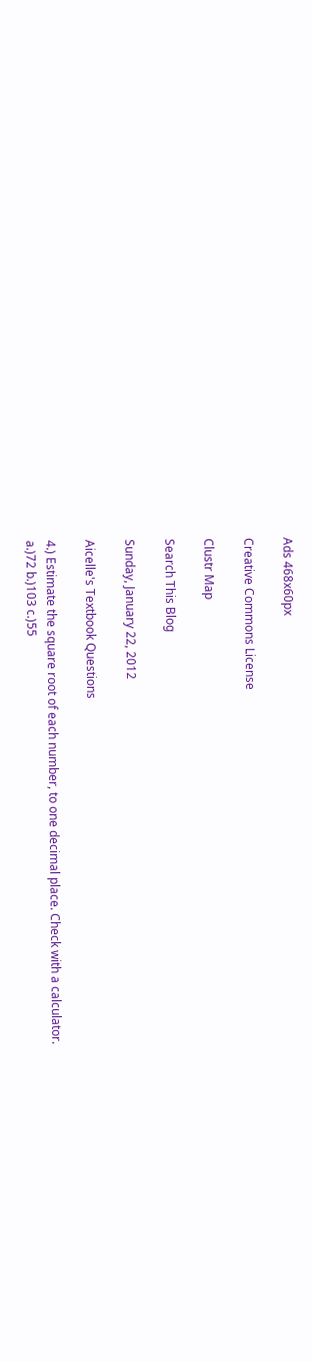Ads 468x60px

Creative Commons License

Clustr Map

Search This Blog

Sunday, January 22, 2012

Aicelle's Textbook Questions

4.) Estimate the square root of each number, to one decimal place. Check with a calculator.
a.)72 b.)103 c.)55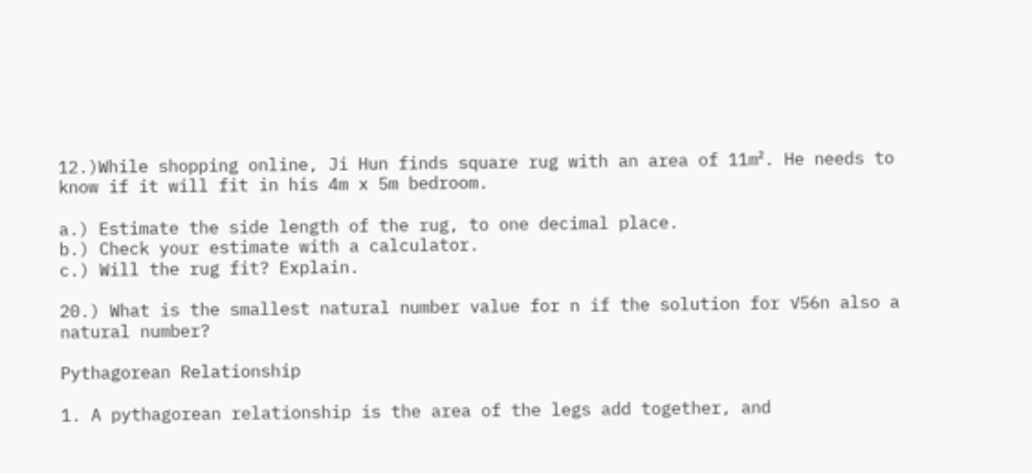12.)While shopping online, Ji Hun finds square rug with an area of 11m². He needs to know if it will fit in his 4m x 5m bedroom.

a.) Estimate the side length of the rug, to one decimal place.
b.) Check your estimate with a calculator.
c.) Will the rug fit? Explain.

20.) What is the smallest natural number value for n if the solution for √56n also a natural number?

Pythagorean Relationship

1. A pythagorean relationship is the area of the legs add together, and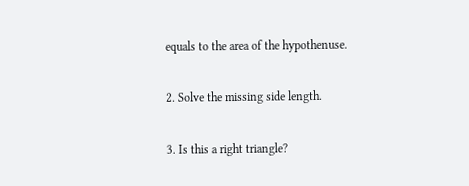equals to the area of the hypothenuse.

2. Solve the missing side length.

3. Is this a right triangle?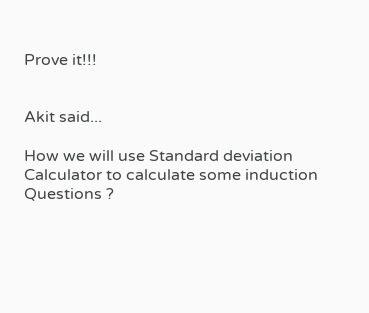Prove it!!!


Akit said...

How we will use Standard deviation Calculator to calculate some induction Questions ?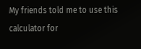My friends told me to use this calculator for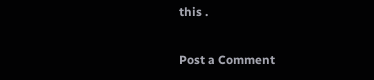this .

Post a Comment